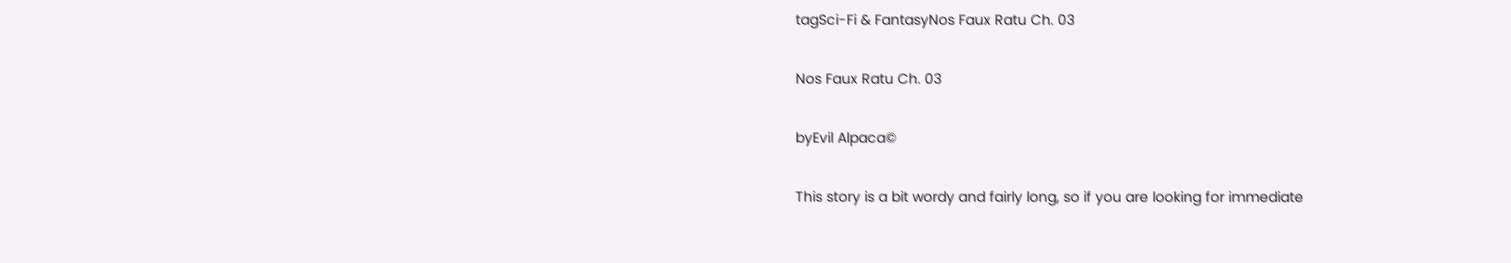tagSci-Fi & FantasyNos Faux Ratu Ch. 03

Nos Faux Ratu Ch. 03

byEvil Alpaca©

This story is a bit wordy and fairly long, so if you are looking for immediate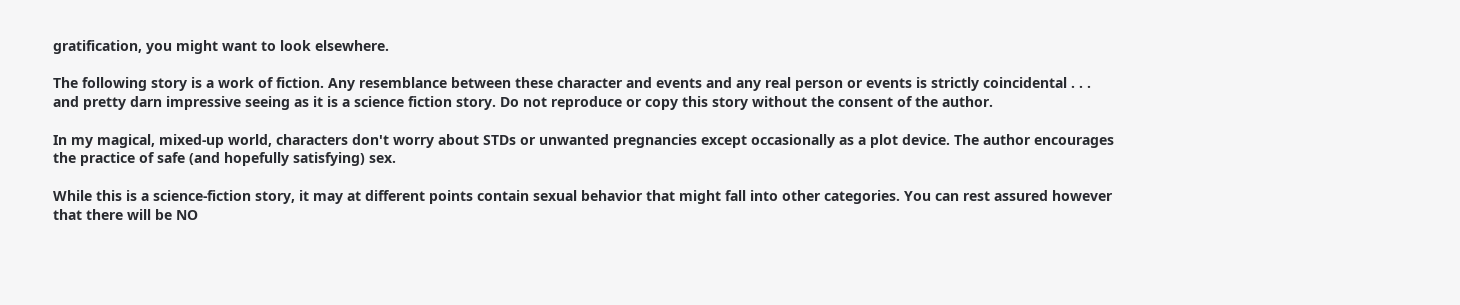gratification, you might want to look elsewhere.

The following story is a work of fiction. Any resemblance between these character and events and any real person or events is strictly coincidental . . . and pretty darn impressive seeing as it is a science fiction story. Do not reproduce or copy this story without the consent of the author.

In my magical, mixed-up world, characters don't worry about STDs or unwanted pregnancies except occasionally as a plot device. The author encourages the practice of safe (and hopefully satisfying) sex.

While this is a science-fiction story, it may at different points contain sexual behavior that might fall into other categories. You can rest assured however that there will be NO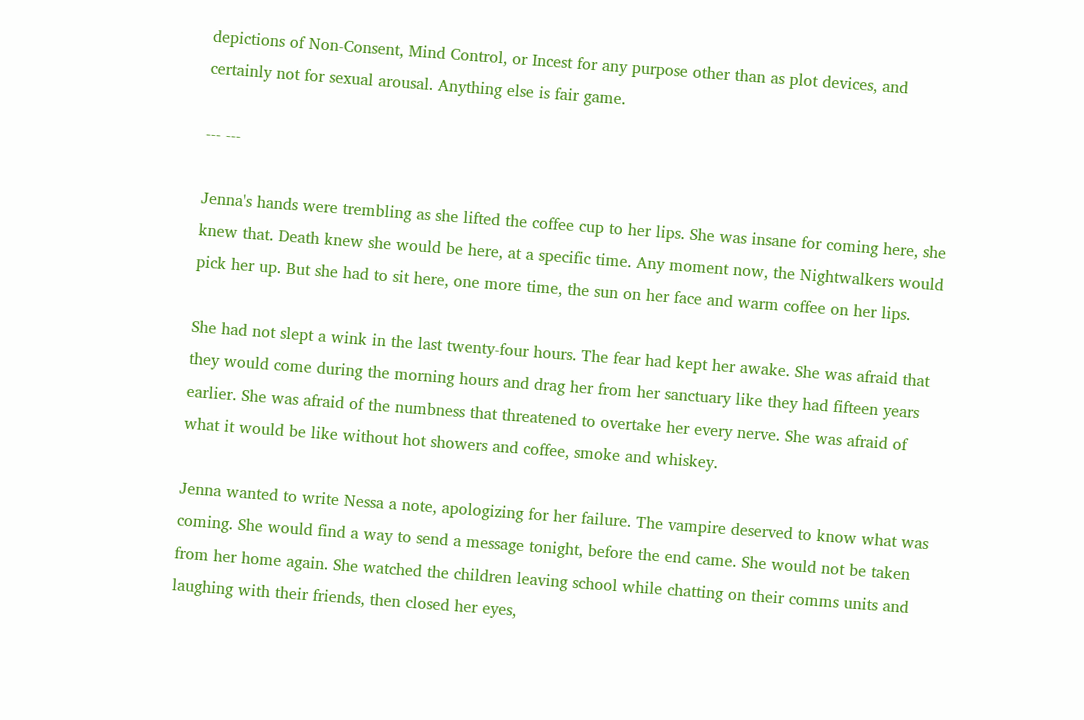depictions of Non-Consent, Mind Control, or Incest for any purpose other than as plot devices, and certainly not for sexual arousal. Anything else is fair game.

--- ---

Jenna's hands were trembling as she lifted the coffee cup to her lips. She was insane for coming here, she knew that. Death knew she would be here, at a specific time. Any moment now, the Nightwalkers would pick her up. But she had to sit here, one more time, the sun on her face and warm coffee on her lips.

She had not slept a wink in the last twenty-four hours. The fear had kept her awake. She was afraid that they would come during the morning hours and drag her from her sanctuary like they had fifteen years earlier. She was afraid of the numbness that threatened to overtake her every nerve. She was afraid of what it would be like without hot showers and coffee, smoke and whiskey.

Jenna wanted to write Nessa a note, apologizing for her failure. The vampire deserved to know what was coming. She would find a way to send a message tonight, before the end came. She would not be taken from her home again. She watched the children leaving school while chatting on their comms units and laughing with their friends, then closed her eyes,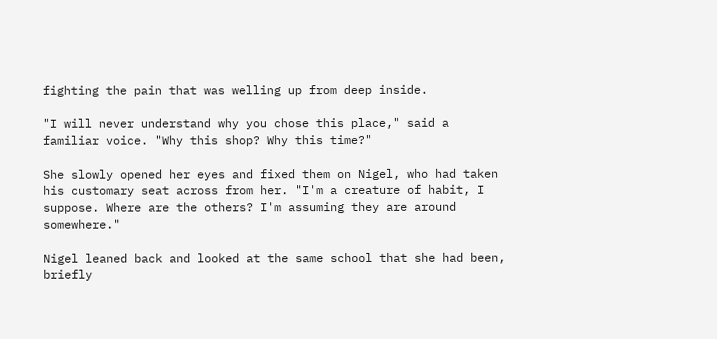fighting the pain that was welling up from deep inside.

"I will never understand why you chose this place," said a familiar voice. "Why this shop? Why this time?"

She slowly opened her eyes and fixed them on Nigel, who had taken his customary seat across from her. "I'm a creature of habit, I suppose. Where are the others? I'm assuming they are around somewhere."

Nigel leaned back and looked at the same school that she had been, briefly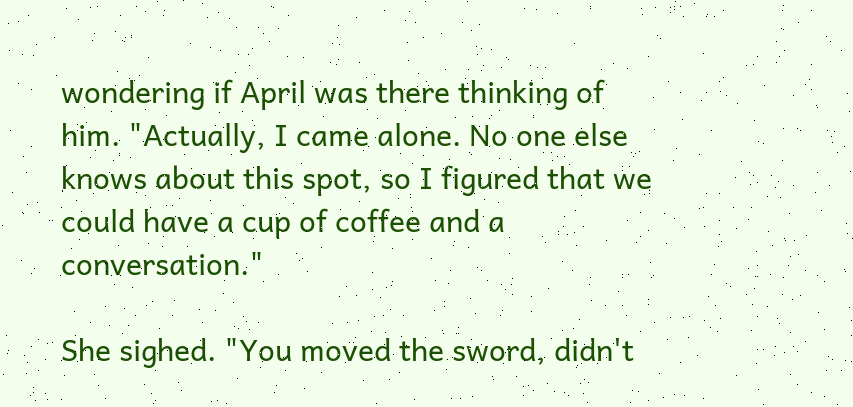wondering if April was there thinking of him. "Actually, I came alone. No one else knows about this spot, so I figured that we could have a cup of coffee and a conversation."

She sighed. "You moved the sword, didn't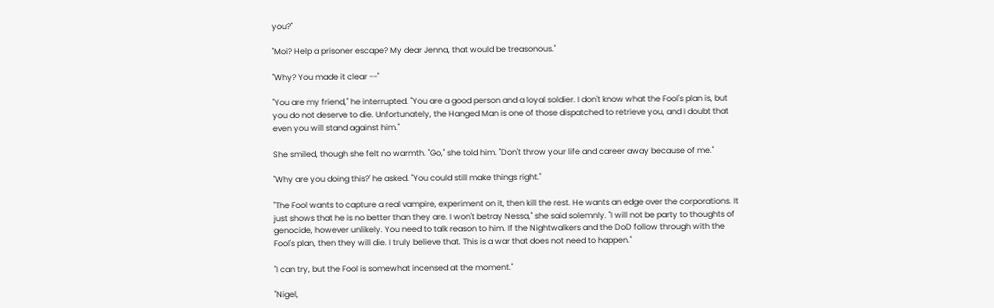you?"

"Moi? Help a prisoner escape? My dear Jenna, that would be treasonous."

"Why? You made it clear --"

"You are my friend," he interrupted. "You are a good person and a loyal soldier. I don't know what the Fool's plan is, but you do not deserve to die. Unfortunately, the Hanged Man is one of those dispatched to retrieve you, and I doubt that even you will stand against him."

She smiled, though she felt no warmth. "Go," she told him. "Don't throw your life and career away because of me."

"Why are you doing this?' he asked. "You could still make things right."

"The Fool wants to capture a real vampire, experiment on it, then kill the rest. He wants an edge over the corporations. It just shows that he is no better than they are. I won't betray Nessa," she said solemnly. "I will not be party to thoughts of genocide, however unlikely. You need to talk reason to him. If the Nightwalkers and the DoD follow through with the Fool's plan, then they will die. I truly believe that. This is a war that does not need to happen."

"I can try, but the Fool is somewhat incensed at the moment."

"Nigel,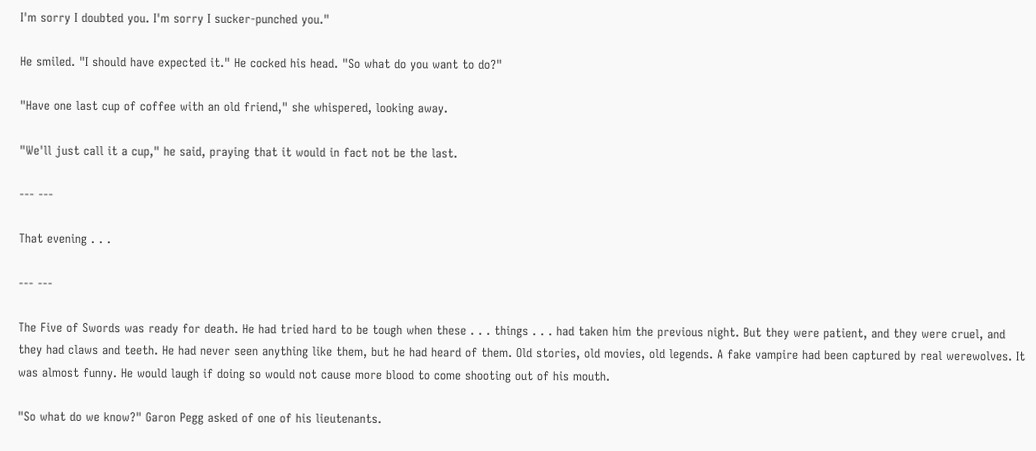I'm sorry I doubted you. I'm sorry I sucker-punched you."

He smiled. "I should have expected it." He cocked his head. "So what do you want to do?"

"Have one last cup of coffee with an old friend," she whispered, looking away.

"We'll just call it a cup," he said, praying that it would in fact not be the last.

--- ---

That evening . . .

--- ---

The Five of Swords was ready for death. He had tried hard to be tough when these . . . things . . . had taken him the previous night. But they were patient, and they were cruel, and they had claws and teeth. He had never seen anything like them, but he had heard of them. Old stories, old movies, old legends. A fake vampire had been captured by real werewolves. It was almost funny. He would laugh if doing so would not cause more blood to come shooting out of his mouth.

"So what do we know?" Garon Pegg asked of one of his lieutenants.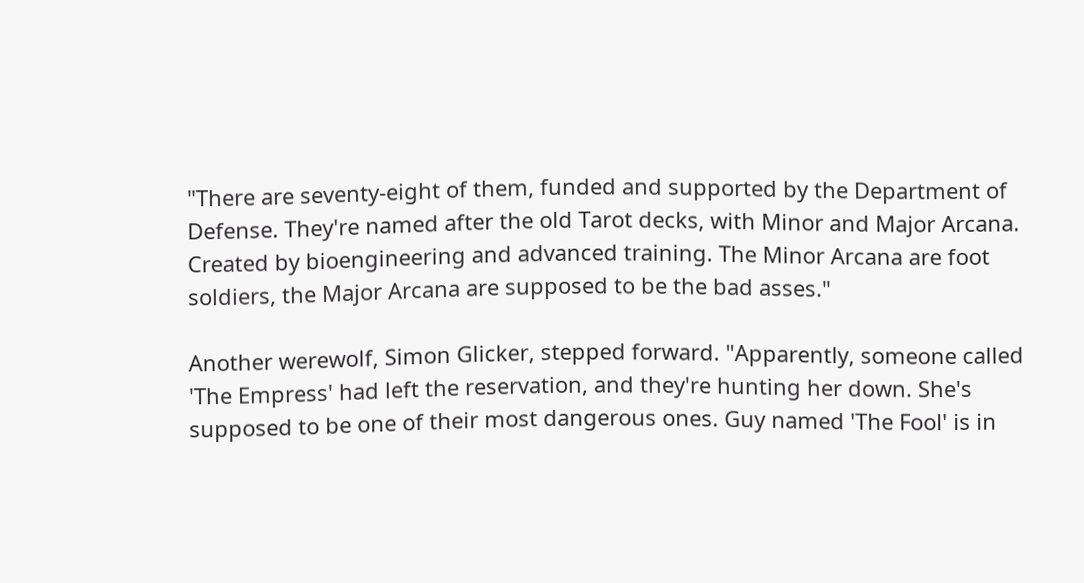"There are seventy-eight of them, funded and supported by the Department of Defense. They're named after the old Tarot decks, with Minor and Major Arcana. Created by bioengineering and advanced training. The Minor Arcana are foot soldiers, the Major Arcana are supposed to be the bad asses."

Another werewolf, Simon Glicker, stepped forward. "Apparently, someone called 'The Empress' had left the reservation, and they're hunting her down. She's supposed to be one of their most dangerous ones. Guy named 'The Fool' is in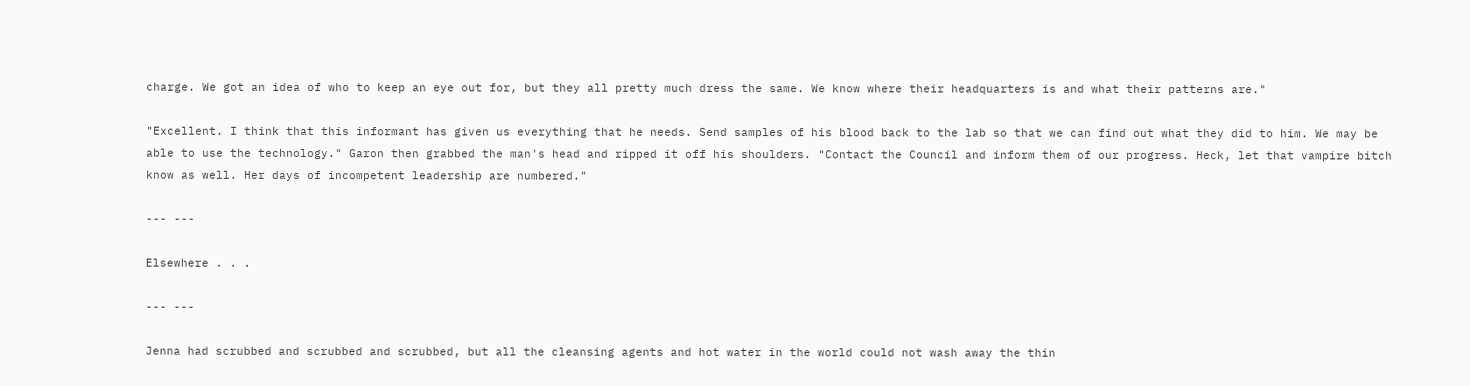charge. We got an idea of who to keep an eye out for, but they all pretty much dress the same. We know where their headquarters is and what their patterns are."

"Excellent. I think that this informant has given us everything that he needs. Send samples of his blood back to the lab so that we can find out what they did to him. We may be able to use the technology." Garon then grabbed the man's head and ripped it off his shoulders. "Contact the Council and inform them of our progress. Heck, let that vampire bitch know as well. Her days of incompetent leadership are numbered."

--- ---

Elsewhere . . .

--- ---

Jenna had scrubbed and scrubbed and scrubbed, but all the cleansing agents and hot water in the world could not wash away the thin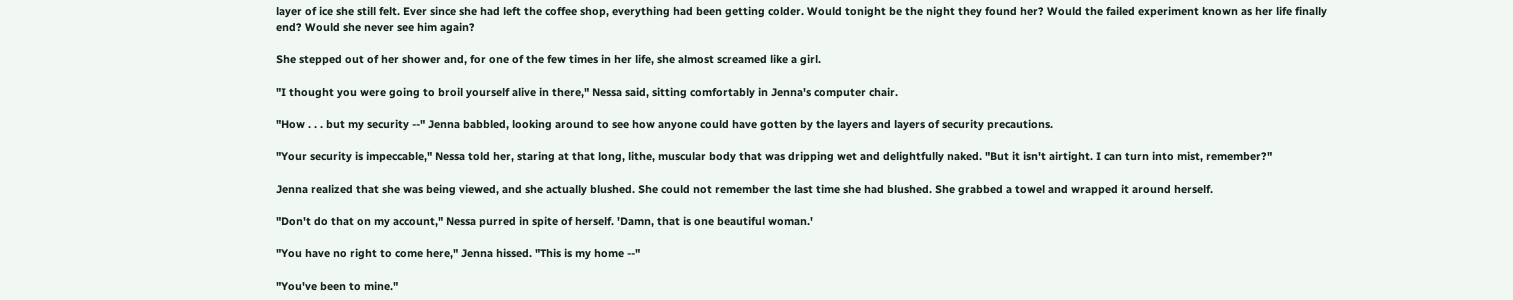layer of ice she still felt. Ever since she had left the coffee shop, everything had been getting colder. Would tonight be the night they found her? Would the failed experiment known as her life finally end? Would she never see him again?

She stepped out of her shower and, for one of the few times in her life, she almost screamed like a girl.

"I thought you were going to broil yourself alive in there," Nessa said, sitting comfortably in Jenna's computer chair.

"How . . . but my security --" Jenna babbled, looking around to see how anyone could have gotten by the layers and layers of security precautions.

"Your security is impeccable," Nessa told her, staring at that long, lithe, muscular body that was dripping wet and delightfully naked. "But it isn't airtight. I can turn into mist, remember?"

Jenna realized that she was being viewed, and she actually blushed. She could not remember the last time she had blushed. She grabbed a towel and wrapped it around herself.

"Don't do that on my account," Nessa purred in spite of herself. 'Damn, that is one beautiful woman.'

"You have no right to come here," Jenna hissed. "This is my home --"

"You've been to mine."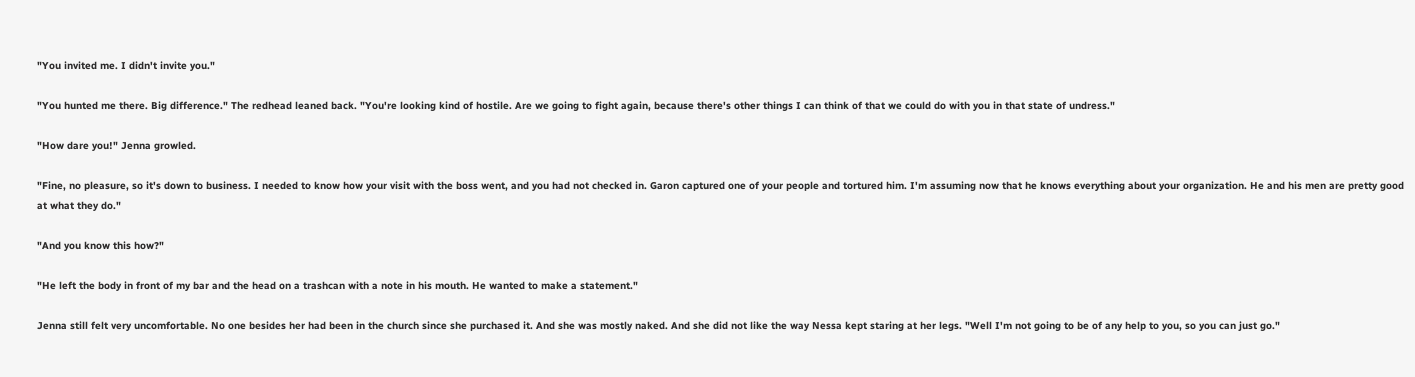"You invited me. I didn't invite you."

"You hunted me there. Big difference." The redhead leaned back. "You're looking kind of hostile. Are we going to fight again, because there's other things I can think of that we could do with you in that state of undress."

"How dare you!" Jenna growled.

"Fine, no pleasure, so it's down to business. I needed to know how your visit with the boss went, and you had not checked in. Garon captured one of your people and tortured him. I'm assuming now that he knows everything about your organization. He and his men are pretty good at what they do."

"And you know this how?"

"He left the body in front of my bar and the head on a trashcan with a note in his mouth. He wanted to make a statement."

Jenna still felt very uncomfortable. No one besides her had been in the church since she purchased it. And she was mostly naked. And she did not like the way Nessa kept staring at her legs. "Well I'm not going to be of any help to you, so you can just go."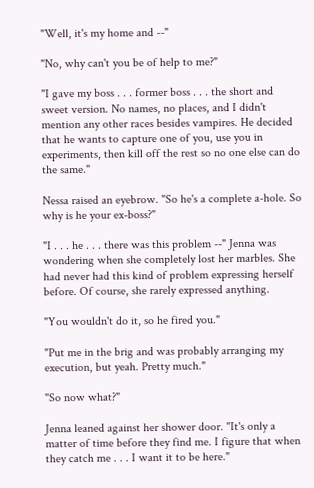"Well, it's my home and --"

"No, why can't you be of help to me?"

"I gave my boss . . . former boss . . . the short and sweet version. No names, no places, and I didn't mention any other races besides vampires. He decided that he wants to capture one of you, use you in experiments, then kill off the rest so no one else can do the same."

Nessa raised an eyebrow. "So he's a complete a-hole. So why is he your ex-boss?"

"I . . . he . . . there was this problem --" Jenna was wondering when she completely lost her marbles. She had never had this kind of problem expressing herself before. Of course, she rarely expressed anything.

"You wouldn't do it, so he fired you."

"Put me in the brig and was probably arranging my execution, but yeah. Pretty much."

"So now what?"

Jenna leaned against her shower door. "It's only a matter of time before they find me. I figure that when they catch me . . . I want it to be here."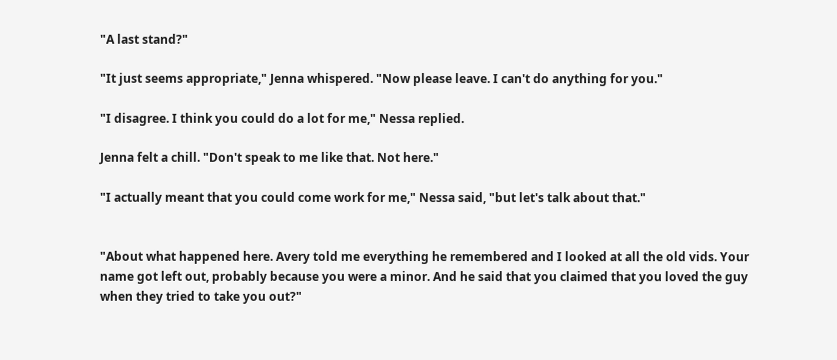"A last stand?"

"It just seems appropriate," Jenna whispered. "Now please leave. I can't do anything for you."

"I disagree. I think you could do a lot for me," Nessa replied.

Jenna felt a chill. "Don't speak to me like that. Not here."

"I actually meant that you could come work for me," Nessa said, "but let's talk about that."


"About what happened here. Avery told me everything he remembered and I looked at all the old vids. Your name got left out, probably because you were a minor. And he said that you claimed that you loved the guy when they tried to take you out?"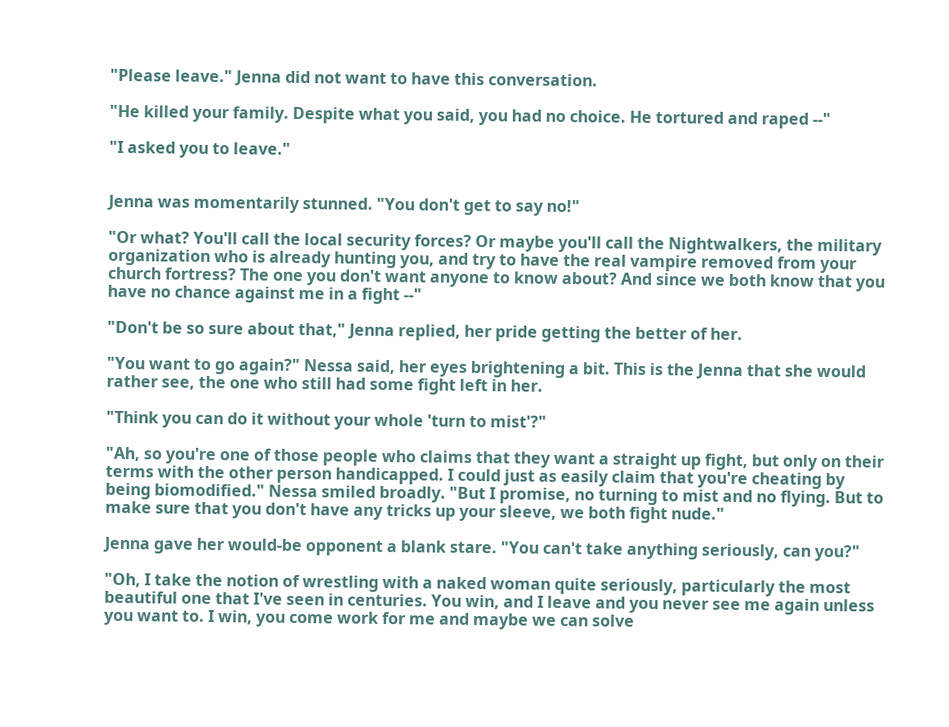"Please leave." Jenna did not want to have this conversation.

"He killed your family. Despite what you said, you had no choice. He tortured and raped --"

"I asked you to leave."


Jenna was momentarily stunned. "You don't get to say no!"

"Or what? You'll call the local security forces? Or maybe you'll call the Nightwalkers, the military organization who is already hunting you, and try to have the real vampire removed from your church fortress? The one you don't want anyone to know about? And since we both know that you have no chance against me in a fight --"

"Don't be so sure about that," Jenna replied, her pride getting the better of her.

"You want to go again?" Nessa said, her eyes brightening a bit. This is the Jenna that she would rather see, the one who still had some fight left in her.

"Think you can do it without your whole 'turn to mist'?"

"Ah, so you're one of those people who claims that they want a straight up fight, but only on their terms with the other person handicapped. I could just as easily claim that you're cheating by being biomodified." Nessa smiled broadly. "But I promise, no turning to mist and no flying. But to make sure that you don't have any tricks up your sleeve, we both fight nude."

Jenna gave her would-be opponent a blank stare. "You can't take anything seriously, can you?"

"Oh, I take the notion of wrestling with a naked woman quite seriously, particularly the most beautiful one that I've seen in centuries. You win, and I leave and you never see me again unless you want to. I win, you come work for me and maybe we can solve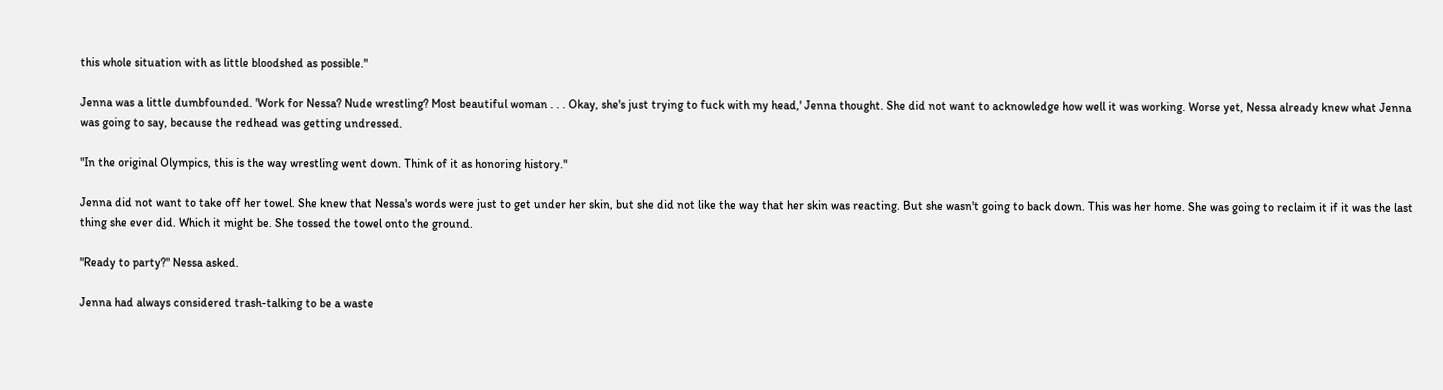this whole situation with as little bloodshed as possible."

Jenna was a little dumbfounded. 'Work for Nessa? Nude wrestling? Most beautiful woman . . . Okay, she's just trying to fuck with my head,' Jenna thought. She did not want to acknowledge how well it was working. Worse yet, Nessa already knew what Jenna was going to say, because the redhead was getting undressed.

"In the original Olympics, this is the way wrestling went down. Think of it as honoring history."

Jenna did not want to take off her towel. She knew that Nessa's words were just to get under her skin, but she did not like the way that her skin was reacting. But she wasn't going to back down. This was her home. She was going to reclaim it if it was the last thing she ever did. Which it might be. She tossed the towel onto the ground.

"Ready to party?" Nessa asked.

Jenna had always considered trash-talking to be a waste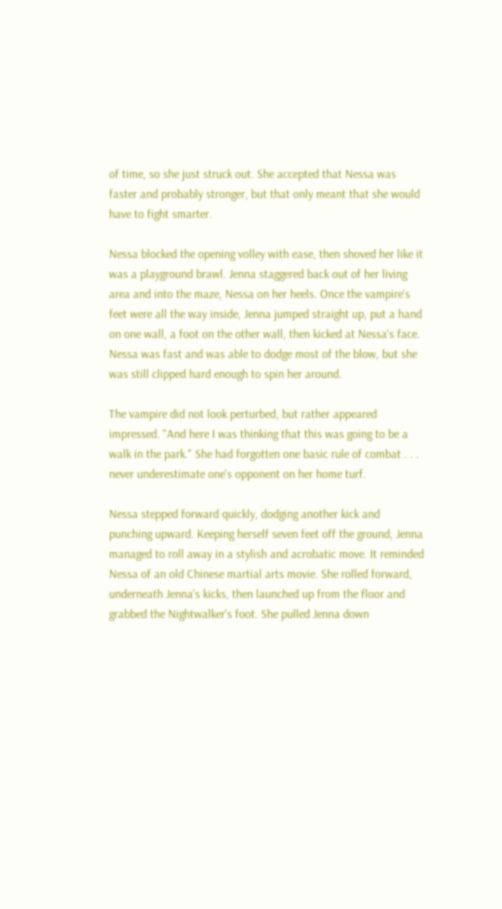of time, so she just struck out. She accepted that Nessa was faster and probably stronger, but that only meant that she would have to fight smarter.

Nessa blocked the opening volley with ease, then shoved her like it was a playground brawl. Jenna staggered back out of her living area and into the maze, Nessa on her heels. Once the vampire's feet were all the way inside, Jenna jumped straight up, put a hand on one wall, a foot on the other wall, then kicked at Nessa's face. Nessa was fast and was able to dodge most of the blow, but she was still clipped hard enough to spin her around.

The vampire did not look perturbed, but rather appeared impressed. "And here I was thinking that this was going to be a walk in the park." She had forgotten one basic rule of combat . . . never underestimate one's opponent on her home turf.

Nessa stepped forward quickly, dodging another kick and punching upward. Keeping herself seven feet off the ground, Jenna managed to roll away in a stylish and acrobatic move. It reminded Nessa of an old Chinese martial arts movie. She rolled forward, underneath Jenna's kicks, then launched up from the floor and grabbed the Nightwalker's foot. She pulled Jenna down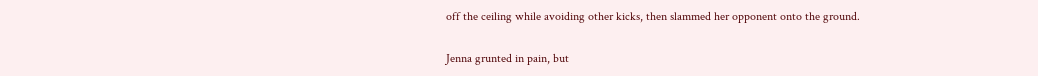off the ceiling while avoiding other kicks, then slammed her opponent onto the ground.

Jenna grunted in pain, but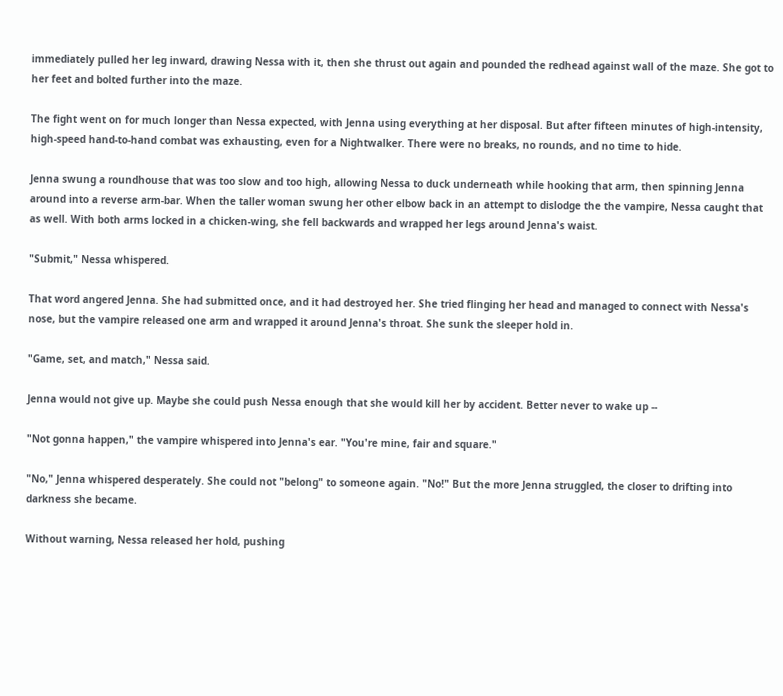immediately pulled her leg inward, drawing Nessa with it, then she thrust out again and pounded the redhead against wall of the maze. She got to her feet and bolted further into the maze.

The fight went on for much longer than Nessa expected, with Jenna using everything at her disposal. But after fifteen minutes of high-intensity, high-speed hand-to-hand combat was exhausting, even for a Nightwalker. There were no breaks, no rounds, and no time to hide.

Jenna swung a roundhouse that was too slow and too high, allowing Nessa to duck underneath while hooking that arm, then spinning Jenna around into a reverse arm-bar. When the taller woman swung her other elbow back in an attempt to dislodge the the vampire, Nessa caught that as well. With both arms locked in a chicken-wing, she fell backwards and wrapped her legs around Jenna's waist.

"Submit," Nessa whispered.

That word angered Jenna. She had submitted once, and it had destroyed her. She tried flinging her head and managed to connect with Nessa's nose, but the vampire released one arm and wrapped it around Jenna's throat. She sunk the sleeper hold in.

"Game, set, and match," Nessa said.

Jenna would not give up. Maybe she could push Nessa enough that she would kill her by accident. Better never to wake up --

"Not gonna happen," the vampire whispered into Jenna's ear. "You're mine, fair and square."

"No," Jenna whispered desperately. She could not "belong" to someone again. "No!" But the more Jenna struggled, the closer to drifting into darkness she became.

Without warning, Nessa released her hold, pushing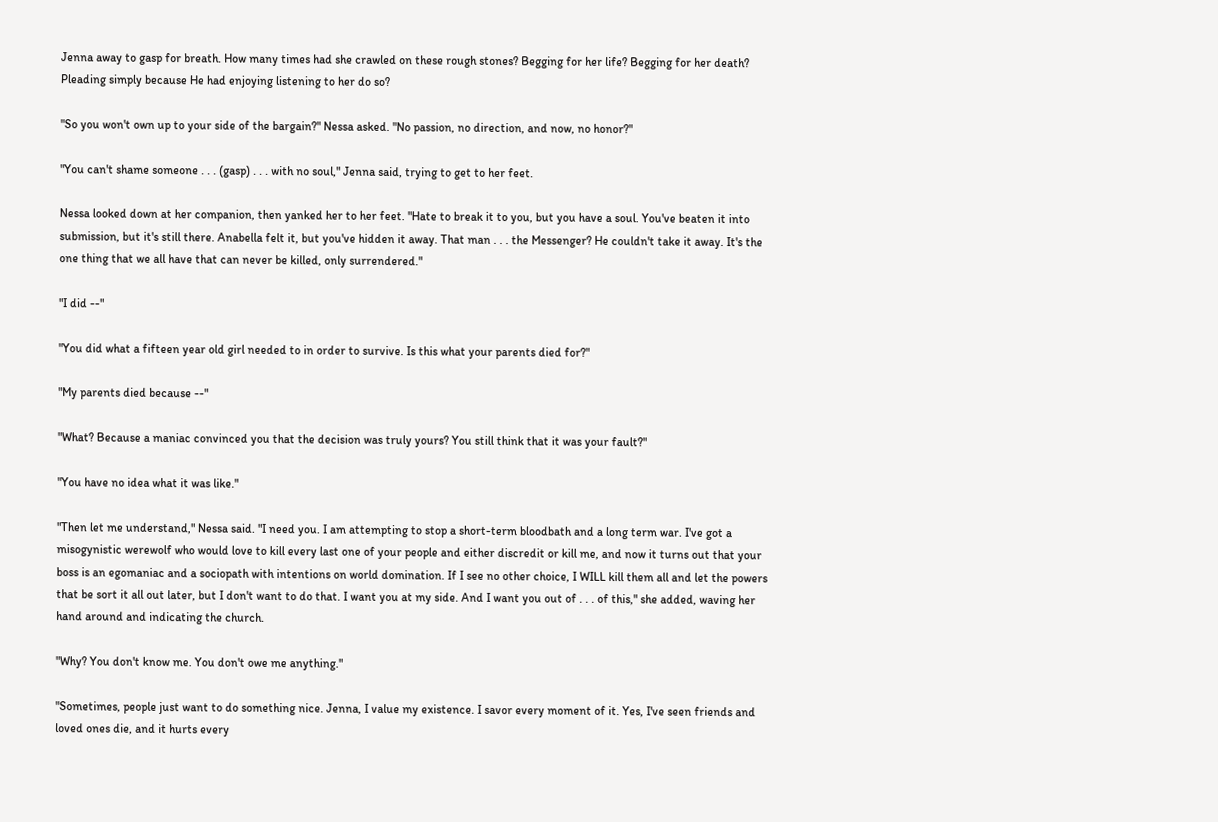Jenna away to gasp for breath. How many times had she crawled on these rough stones? Begging for her life? Begging for her death? Pleading simply because He had enjoying listening to her do so?

"So you won't own up to your side of the bargain?" Nessa asked. "No passion, no direction, and now, no honor?"

"You can't shame someone . . . (gasp) . . . with no soul," Jenna said, trying to get to her feet.

Nessa looked down at her companion, then yanked her to her feet. "Hate to break it to you, but you have a soul. You've beaten it into submission, but it's still there. Anabella felt it, but you've hidden it away. That man . . . the Messenger? He couldn't take it away. It's the one thing that we all have that can never be killed, only surrendered."

"I did --"

"You did what a fifteen year old girl needed to in order to survive. Is this what your parents died for?"

"My parents died because --"

"What? Because a maniac convinced you that the decision was truly yours? You still think that it was your fault?"

"You have no idea what it was like."

"Then let me understand," Nessa said. "I need you. I am attempting to stop a short-term bloodbath and a long term war. I've got a misogynistic werewolf who would love to kill every last one of your people and either discredit or kill me, and now it turns out that your boss is an egomaniac and a sociopath with intentions on world domination. If I see no other choice, I WILL kill them all and let the powers that be sort it all out later, but I don't want to do that. I want you at my side. And I want you out of . . . of this," she added, waving her hand around and indicating the church.

"Why? You don't know me. You don't owe me anything."

"Sometimes, people just want to do something nice. Jenna, I value my existence. I savor every moment of it. Yes, I've seen friends and loved ones die, and it hurts every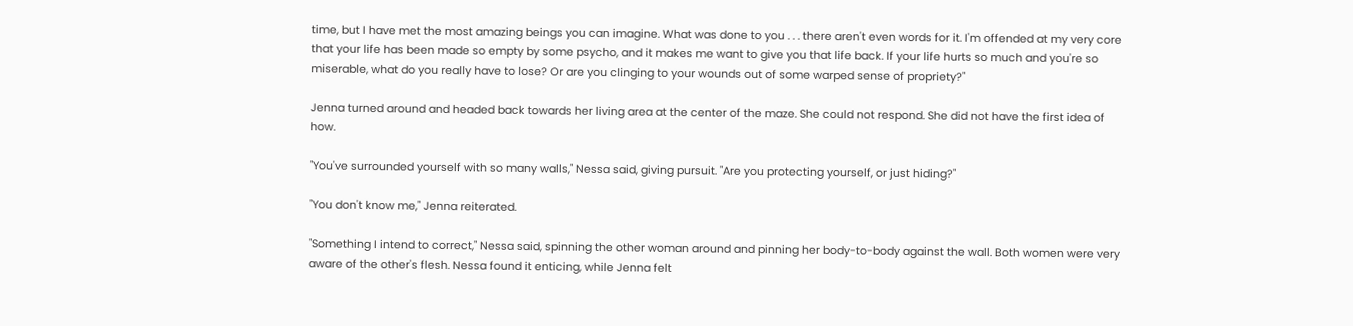time, but I have met the most amazing beings you can imagine. What was done to you . . . there aren't even words for it. I'm offended at my very core that your life has been made so empty by some psycho, and it makes me want to give you that life back. If your life hurts so much and you're so miserable, what do you really have to lose? Or are you clinging to your wounds out of some warped sense of propriety?"

Jenna turned around and headed back towards her living area at the center of the maze. She could not respond. She did not have the first idea of how.

"You've surrounded yourself with so many walls," Nessa said, giving pursuit. "Are you protecting yourself, or just hiding?"

"You don't know me," Jenna reiterated.

"Something I intend to correct," Nessa said, spinning the other woman around and pinning her body-to-body against the wall. Both women were very aware of the other's flesh. Nessa found it enticing, while Jenna felt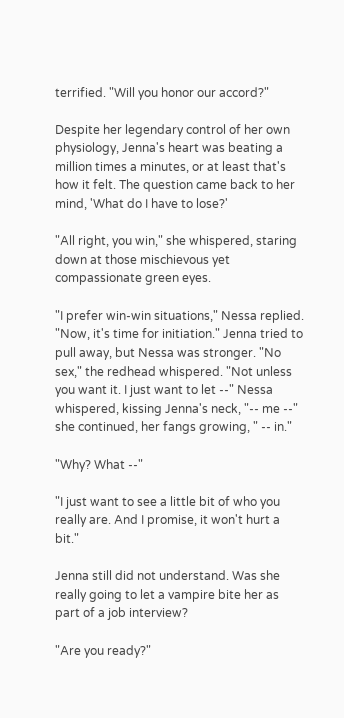terrified. "Will you honor our accord?"

Despite her legendary control of her own physiology, Jenna's heart was beating a million times a minutes, or at least that's how it felt. The question came back to her mind, 'What do I have to lose?'

"All right, you win," she whispered, staring down at those mischievous yet compassionate green eyes.

"I prefer win-win situations," Nessa replied. "Now, it's time for initiation." Jenna tried to pull away, but Nessa was stronger. "No sex," the redhead whispered. "Not unless you want it. I just want to let --" Nessa whispered, kissing Jenna's neck, "-- me --" she continued, her fangs growing, " -- in."

"Why? What --"

"I just want to see a little bit of who you really are. And I promise, it won't hurt a bit."

Jenna still did not understand. Was she really going to let a vampire bite her as part of a job interview?

"Are you ready?"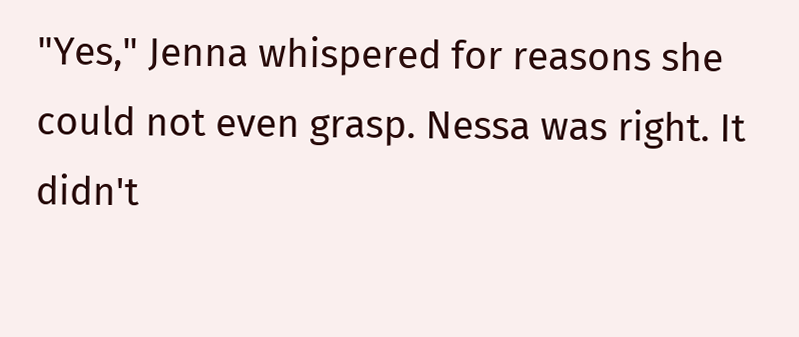"Yes," Jenna whispered for reasons she could not even grasp. Nessa was right. It didn't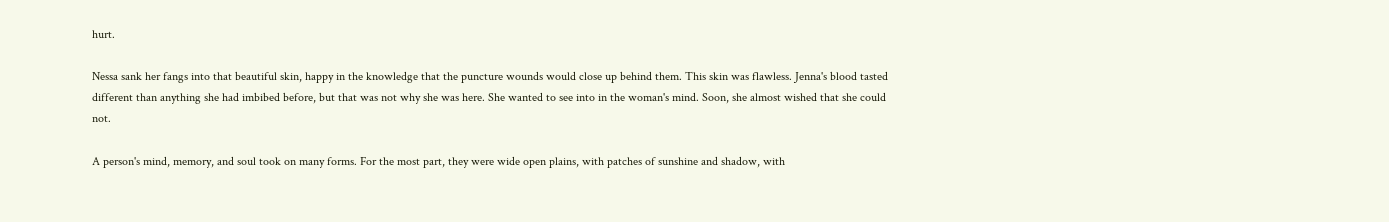hurt.

Nessa sank her fangs into that beautiful skin, happy in the knowledge that the puncture wounds would close up behind them. This skin was flawless. Jenna's blood tasted different than anything she had imbibed before, but that was not why she was here. She wanted to see into in the woman's mind. Soon, she almost wished that she could not.

A person's mind, memory, and soul took on many forms. For the most part, they were wide open plains, with patches of sunshine and shadow, with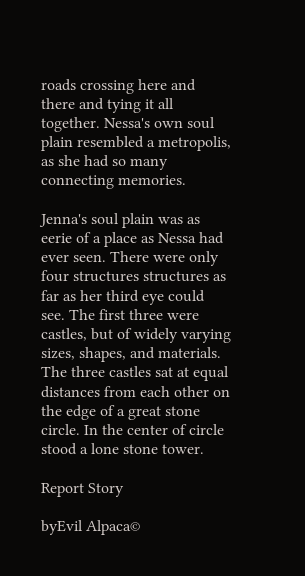roads crossing here and there and tying it all together. Nessa's own soul plain resembled a metropolis, as she had so many connecting memories.

Jenna's soul plain was as eerie of a place as Nessa had ever seen. There were only four structures structures as far as her third eye could see. The first three were castles, but of widely varying sizes, shapes, and materials. The three castles sat at equal distances from each other on the edge of a great stone circle. In the center of circle stood a lone stone tower.

Report Story

byEvil Alpaca©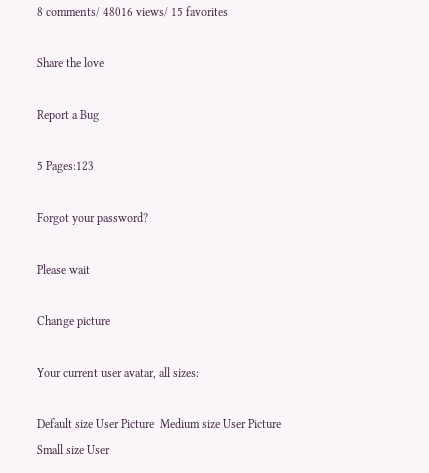8 comments/ 48016 views/ 15 favorites

Share the love

Report a Bug

5 Pages:123

Forgot your password?

Please wait

Change picture

Your current user avatar, all sizes:

Default size User Picture  Medium size User Picture  Small size User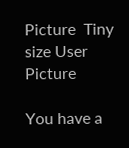Picture  Tiny size User Picture

You have a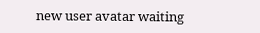new user avatar waiting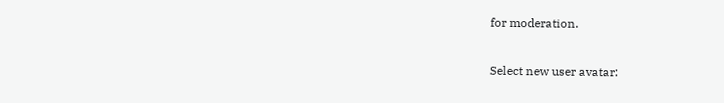for moderation.

Select new user avatar: